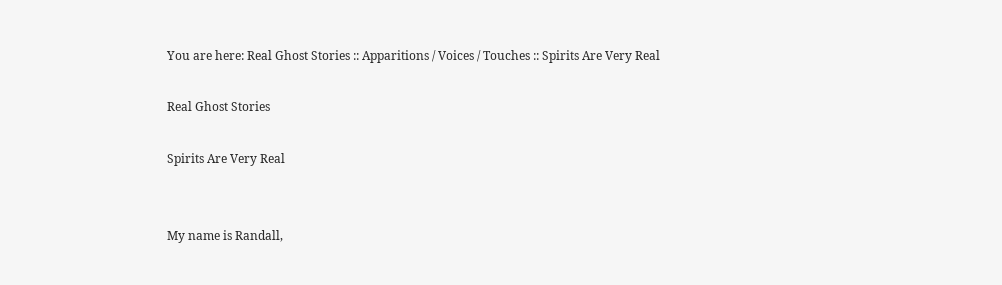You are here: Real Ghost Stories :: Apparitions / Voices / Touches :: Spirits Are Very Real

Real Ghost Stories

Spirits Are Very Real


My name is Randall,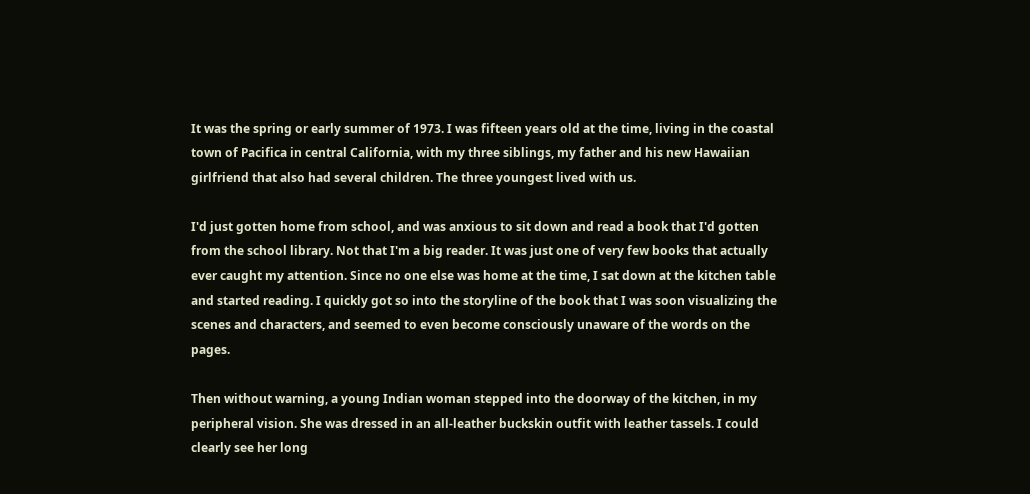It was the spring or early summer of 1973. I was fifteen years old at the time, living in the coastal town of Pacifica in central California, with my three siblings, my father and his new Hawaiian girlfriend that also had several children. The three youngest lived with us.

I'd just gotten home from school, and was anxious to sit down and read a book that I'd gotten from the school library. Not that I'm a big reader. It was just one of very few books that actually ever caught my attention. Since no one else was home at the time, I sat down at the kitchen table and started reading. I quickly got so into the storyline of the book that I was soon visualizing the scenes and characters, and seemed to even become consciously unaware of the words on the pages.

Then without warning, a young Indian woman stepped into the doorway of the kitchen, in my peripheral vision. She was dressed in an all-leather buckskin outfit with leather tassels. I could clearly see her long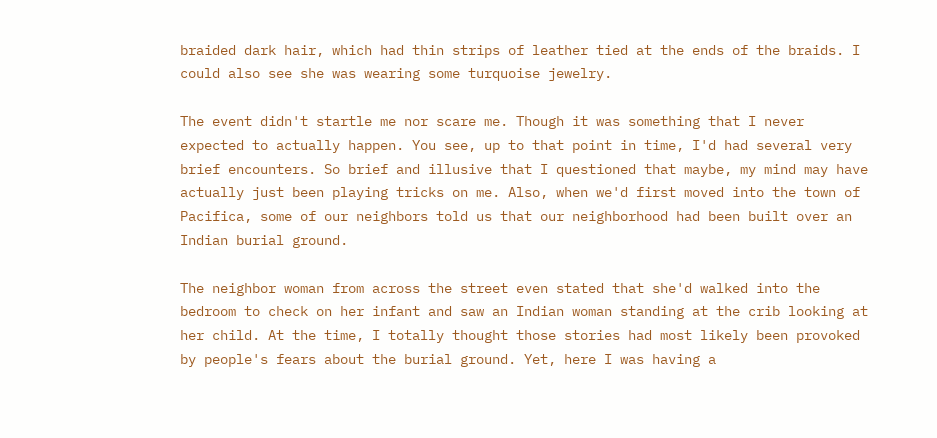braided dark hair, which had thin strips of leather tied at the ends of the braids. I could also see she was wearing some turquoise jewelry.

The event didn't startle me nor scare me. Though it was something that I never expected to actually happen. You see, up to that point in time, I'd had several very brief encounters. So brief and illusive that I questioned that maybe, my mind may have actually just been playing tricks on me. Also, when we'd first moved into the town of Pacifica, some of our neighbors told us that our neighborhood had been built over an Indian burial ground.

The neighbor woman from across the street even stated that she'd walked into the bedroom to check on her infant and saw an Indian woman standing at the crib looking at her child. At the time, I totally thought those stories had most likely been provoked by people's fears about the burial ground. Yet, here I was having a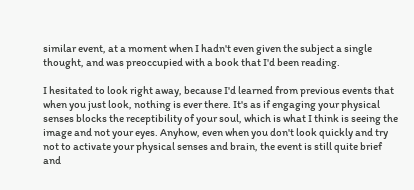similar event, at a moment when I hadn't even given the subject a single thought, and was preoccupied with a book that I'd been reading.

I hesitated to look right away, because I'd learned from previous events that when you just look, nothing is ever there. It's as if engaging your physical senses blocks the receptibility of your soul, which is what I think is seeing the image and not your eyes. Anyhow, even when you don't look quickly and try not to activate your physical senses and brain, the event is still quite brief and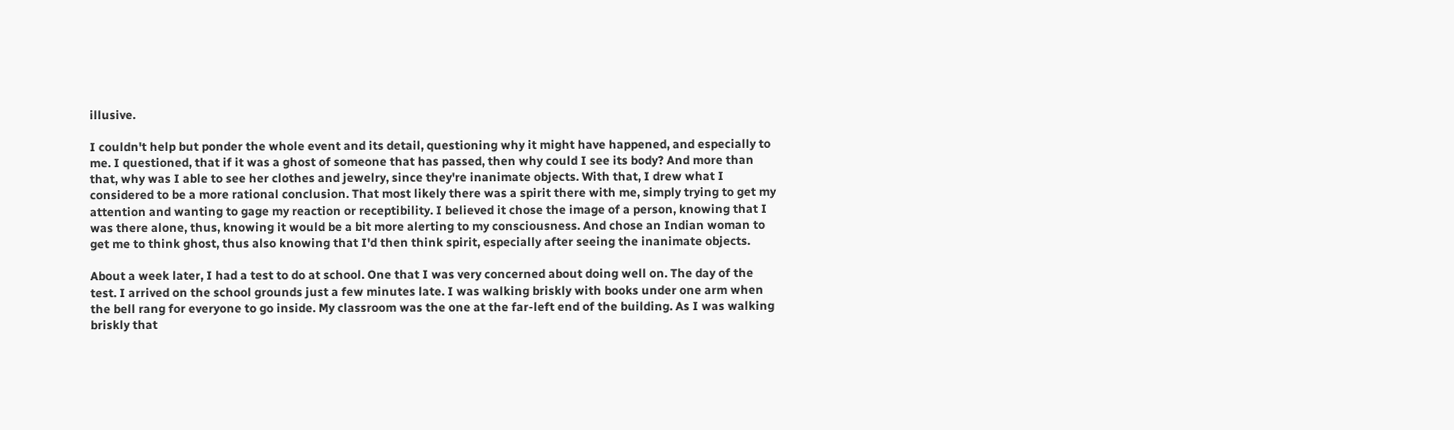illusive.

I couldn't help but ponder the whole event and its detail, questioning why it might have happened, and especially to me. I questioned, that if it was a ghost of someone that has passed, then why could I see its body? And more than that, why was I able to see her clothes and jewelry, since they're inanimate objects. With that, I drew what I considered to be a more rational conclusion. That most likely there was a spirit there with me, simply trying to get my attention and wanting to gage my reaction or receptibility. I believed it chose the image of a person, knowing that I was there alone, thus, knowing it would be a bit more alerting to my consciousness. And chose an Indian woman to get me to think ghost, thus also knowing that I'd then think spirit, especially after seeing the inanimate objects.

About a week later, I had a test to do at school. One that I was very concerned about doing well on. The day of the test. I arrived on the school grounds just a few minutes late. I was walking briskly with books under one arm when the bell rang for everyone to go inside. My classroom was the one at the far-left end of the building. As I was walking briskly that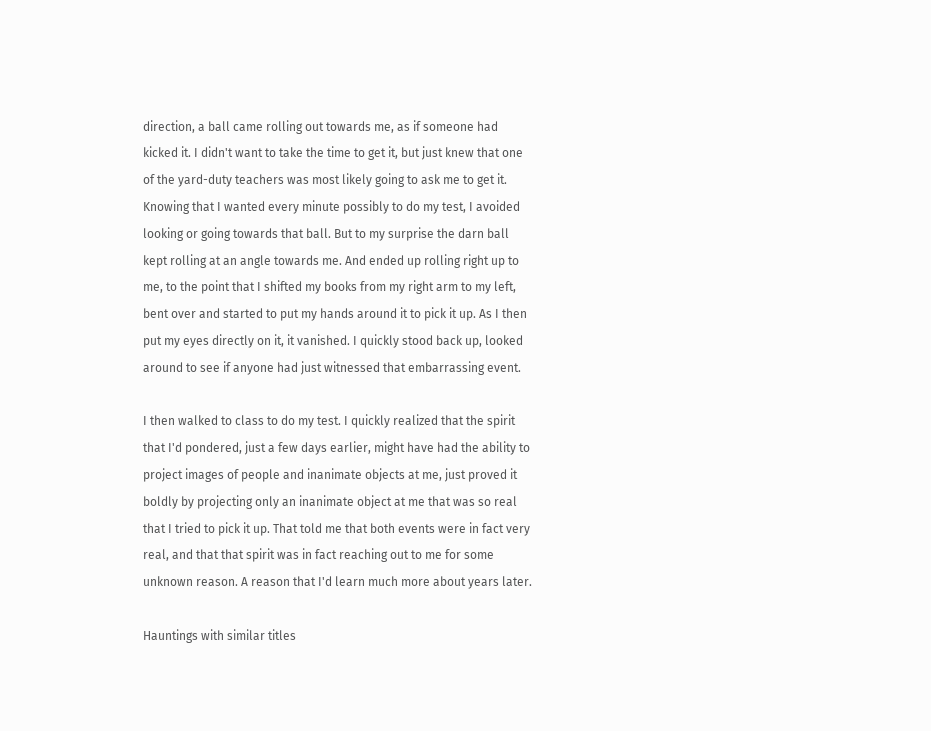direction, a ball came rolling out towards me, as if someone had kicked it. I didn't want to take the time to get it, but just knew that one of the yard-duty teachers was most likely going to ask me to get it. Knowing that I wanted every minute possibly to do my test, I avoided looking or going towards that ball. But to my surprise the darn ball kept rolling at an angle towards me. And ended up rolling right up to me, to the point that I shifted my books from my right arm to my left, bent over and started to put my hands around it to pick it up. As I then put my eyes directly on it, it vanished. I quickly stood back up, looked around to see if anyone had just witnessed that embarrassing event.

I then walked to class to do my test. I quickly realized that the spirit that I'd pondered, just a few days earlier, might have had the ability to project images of people and inanimate objects at me, just proved it boldly by projecting only an inanimate object at me that was so real that I tried to pick it up. That told me that both events were in fact very real, and that that spirit was in fact reaching out to me for some unknown reason. A reason that I'd learn much more about years later.

Hauntings with similar titles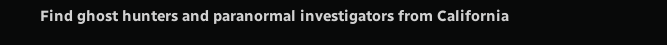Find ghost hunters and paranormal investigators from California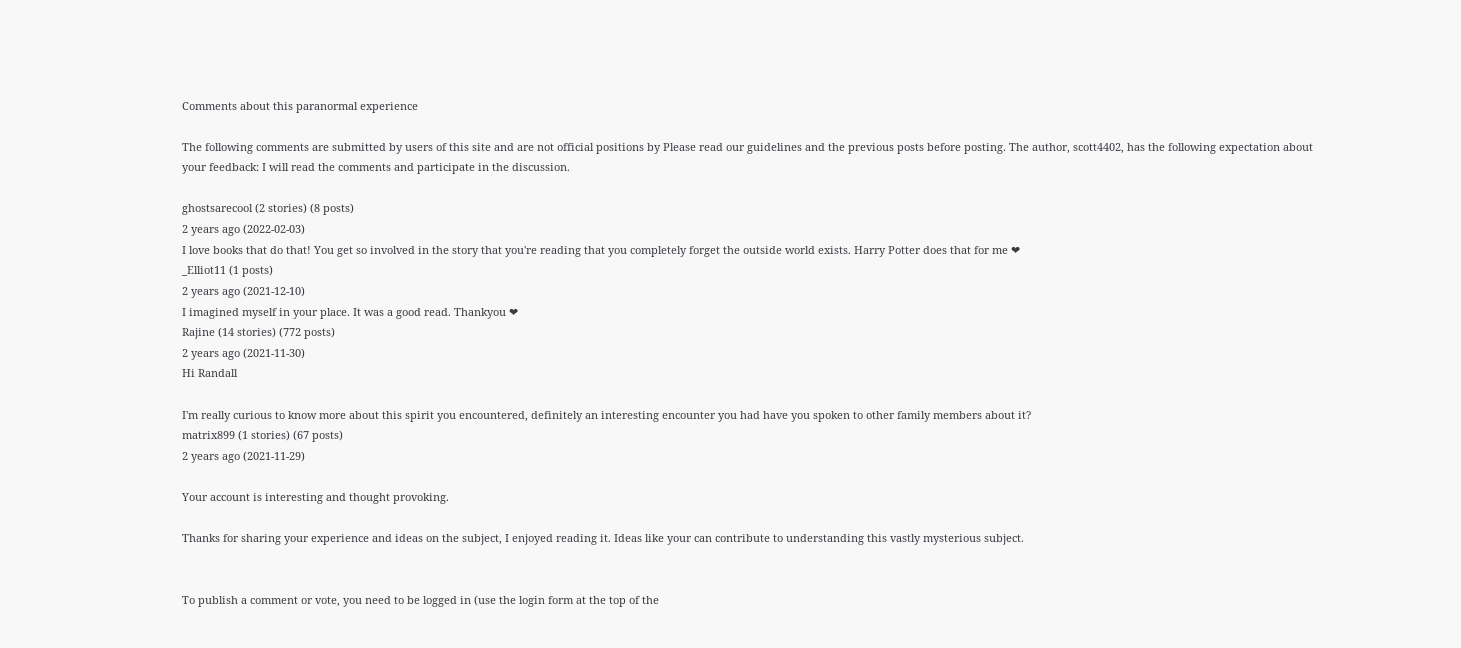Comments about this paranormal experience

The following comments are submitted by users of this site and are not official positions by Please read our guidelines and the previous posts before posting. The author, scott4402, has the following expectation about your feedback: I will read the comments and participate in the discussion.

ghostsarecool (2 stories) (8 posts)
2 years ago (2022-02-03)
I love books that do that! You get so involved in the story that you're reading that you completely forget the outside world exists. Harry Potter does that for me ❤
_Elliot11 (1 posts)
2 years ago (2021-12-10)
I imagined myself in your place. It was a good read. Thankyou ❤
Rajine (14 stories) (772 posts)
2 years ago (2021-11-30)
Hi Randall

I'm really curious to know more about this spirit you encountered, definitely an interesting encounter you had have you spoken to other family members about it?
matrix899 (1 stories) (67 posts)
2 years ago (2021-11-29)

Your account is interesting and thought provoking.

Thanks for sharing your experience and ideas on the subject, I enjoyed reading it. Ideas like your can contribute to understanding this vastly mysterious subject.


To publish a comment or vote, you need to be logged in (use the login form at the top of the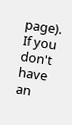page). If you don't have an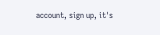account, sign up, it's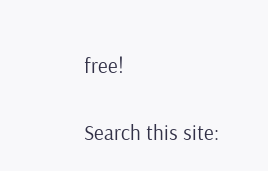free!

Search this site: